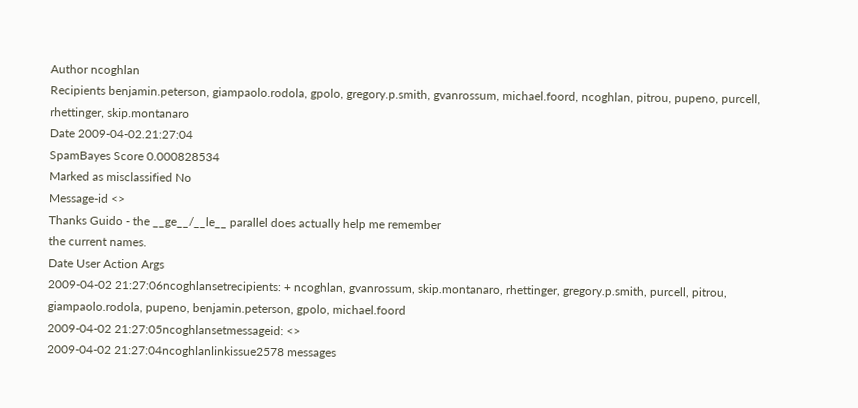Author ncoghlan
Recipients benjamin.peterson, giampaolo.rodola, gpolo, gregory.p.smith, gvanrossum, michael.foord, ncoghlan, pitrou, pupeno, purcell, rhettinger, skip.montanaro
Date 2009-04-02.21:27:04
SpamBayes Score 0.000828534
Marked as misclassified No
Message-id <>
Thanks Guido - the __ge__/__le__ parallel does actually help me remember
the current names.
Date User Action Args
2009-04-02 21:27:06ncoghlansetrecipients: + ncoghlan, gvanrossum, skip.montanaro, rhettinger, gregory.p.smith, purcell, pitrou, giampaolo.rodola, pupeno, benjamin.peterson, gpolo, michael.foord
2009-04-02 21:27:05ncoghlansetmessageid: <>
2009-04-02 21:27:04ncoghlanlinkissue2578 messages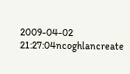2009-04-02 21:27:04ncoghlancreate